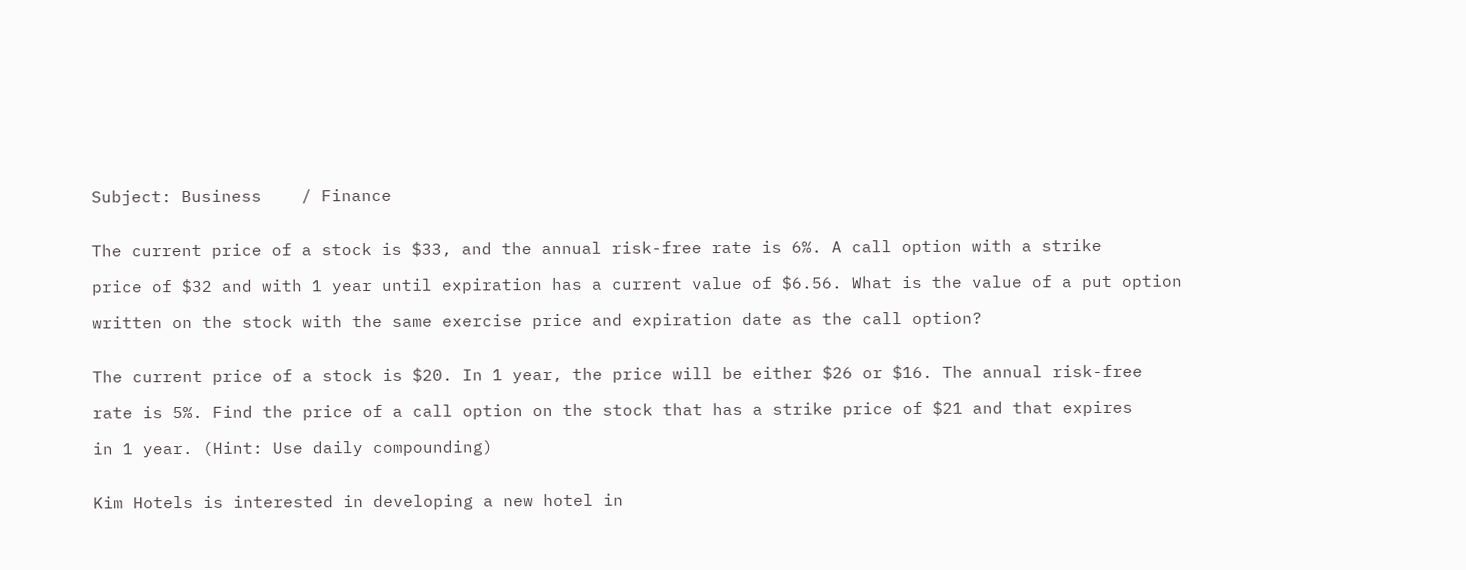Subject: Business    / Finance


The current price of a stock is $33, and the annual risk-free rate is 6%. A call option with a strike

price of $32 and with 1 year until expiration has a current value of $6.56. What is the value of a put option

written on the stock with the same exercise price and expiration date as the call option?


The current price of a stock is $20. In 1 year, the price will be either $26 or $16. The annual risk-free

rate is 5%. Find the price of a call option on the stock that has a strike price of $21 and that expires

in 1 year. (Hint: Use daily compounding)


Kim Hotels is interested in developing a new hotel in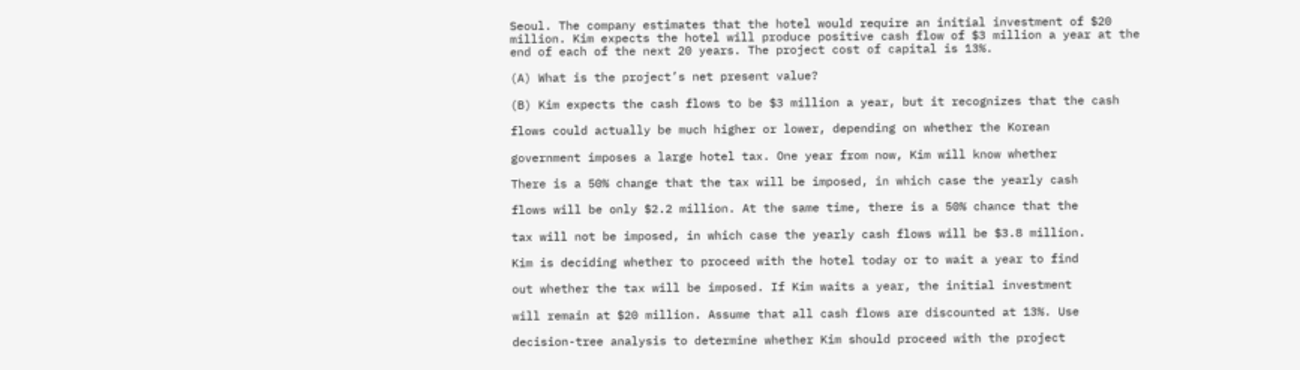Seoul. The company estimates that the hotel would require an initial investment of $20 million. Kim expects the hotel will produce positive cash flow of $3 million a year at the end of each of the next 20 years. The project cost of capital is 13%.

(A) What is the project’s net present value?

(B) Kim expects the cash flows to be $3 million a year, but it recognizes that the cash

flows could actually be much higher or lower, depending on whether the Korean

government imposes a large hotel tax. One year from now, Kim will know whether

There is a 50% change that the tax will be imposed, in which case the yearly cash

flows will be only $2.2 million. At the same time, there is a 50% chance that the

tax will not be imposed, in which case the yearly cash flows will be $3.8 million.

Kim is deciding whether to proceed with the hotel today or to wait a year to find

out whether the tax will be imposed. If Kim waits a year, the initial investment

will remain at $20 million. Assume that all cash flows are discounted at 13%. Use

decision-tree analysis to determine whether Kim should proceed with the project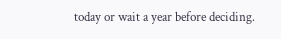today or wait a year before deciding.